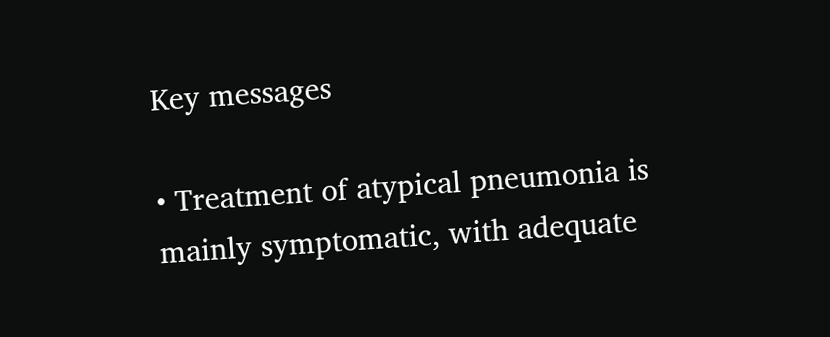Key messages

• Treatment of atypical pneumonia is mainly symptomatic, with adequate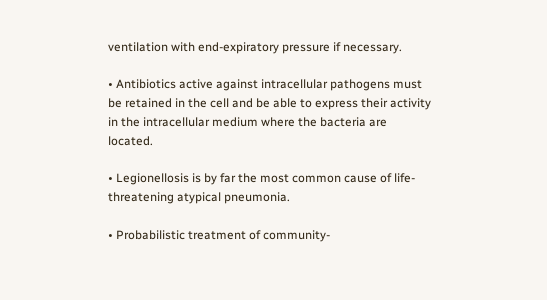ventilation with end-expiratory pressure if necessary.

• Antibiotics active against intracellular pathogens must be retained in the cell and be able to express their activity in the intracellular medium where the bacteria are located.

• Legionellosis is by far the most common cause of life-threatening atypical pneumonia.

• Probabilistic treatment of community-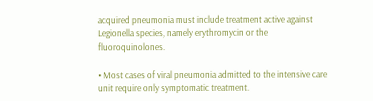acquired pneumonia must include treatment active against Legionella species, namely erythromycin or the fluoroquinolones.

• Most cases of viral pneumonia admitted to the intensive care unit require only symptomatic treatment.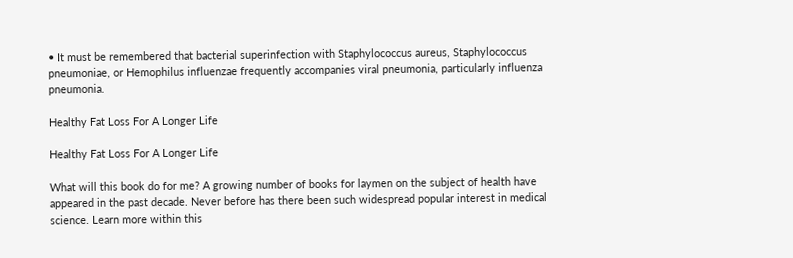• It must be remembered that bacterial superinfection with Staphylococcus aureus, Staphylococcus pneumoniae, or Hemophilus influenzae frequently accompanies viral pneumonia, particularly influenza pneumonia.

Healthy Fat Loss For A Longer Life

Healthy Fat Loss For A Longer Life

What will this book do for me? A growing number of books for laymen on the subject of health have appeared in the past decade. Never before has there been such widespread popular interest in medical science. Learn more within this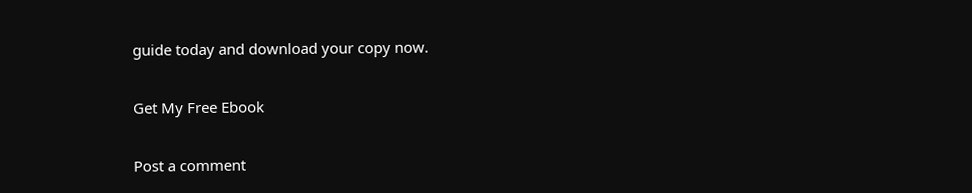guide today and download your copy now.

Get My Free Ebook

Post a comment